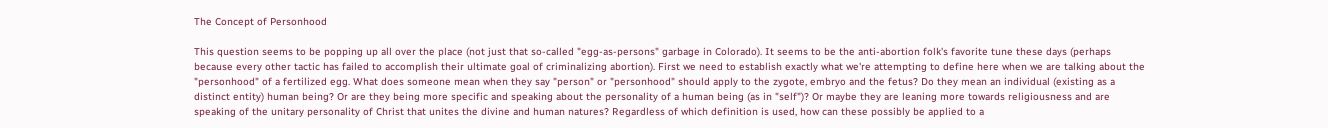The Concept of Personhood

This question seems to be popping up all over the place (not just that so-called "egg-as-persons" garbage in Colorado). It seems to be the anti-abortion folk's favorite tune these days (perhaps because every other tactic has failed to accomplish their ultimate goal of criminalizing abortion). First we need to establish exactly what we're attempting to define here when we are talking about the "personhood" of a fertilized egg. What does someone mean when they say "person" or "personhood" should apply to the zygote, embryo and the fetus? Do they mean an individual (existing as a distinct entity) human being? Or are they being more specific and speaking about the personality of a human being (as in "self")? Or maybe they are leaning more towards religiousness and are speaking of the unitary personality of Christ that unites the divine and human natures? Regardless of which definition is used, how can these possibly be applied to a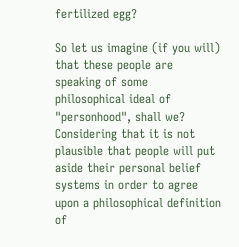fertilized egg?

So let us imagine (if you will) that these people are speaking of some philosophical ideal of "personhood", shall we? Considering that it is not plausible that people will put aside their personal belief systems in order to agree upon a philosophical definition of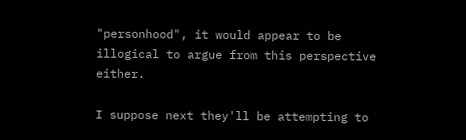"personhood", it would appear to be illogical to argue from this perspective either.

I suppose next they'll be attempting to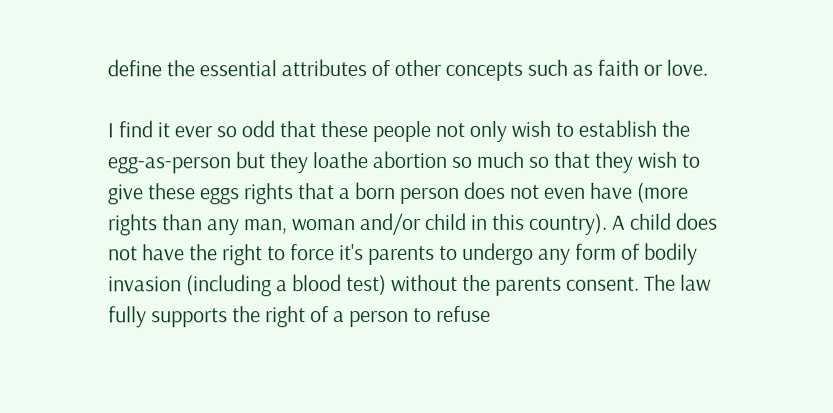define the essential attributes of other concepts such as faith or love.

I find it ever so odd that these people not only wish to establish the egg-as-person but they loathe abortion so much so that they wish to give these eggs rights that a born person does not even have (more rights than any man, woman and/or child in this country). A child does not have the right to force it's parents to undergo any form of bodily invasion (including a blood test) without the parents consent. The law fully supports the right of a person to refuse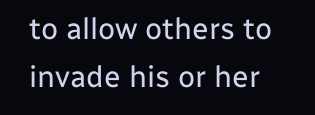to allow others to invade his or her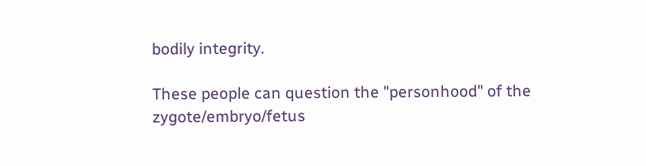bodily integrity.

These people can question the "personhood" of the zygote/embryo/fetus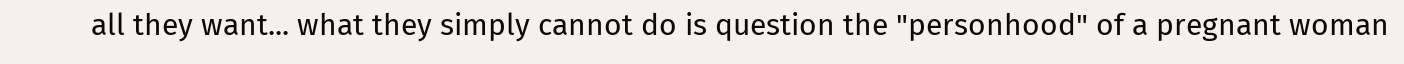all they want... what they simply cannot do is question the "personhood" of a pregnant woman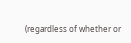(regardless of whether or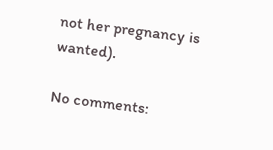not her pregnancy is wanted).

No comments: